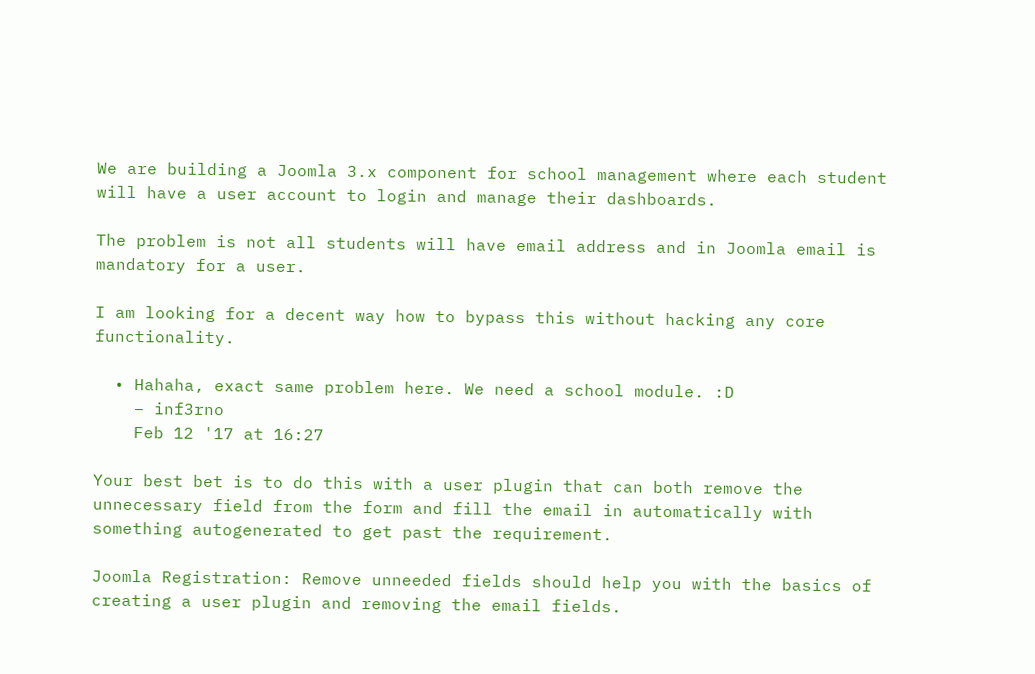We are building a Joomla 3.x component for school management where each student will have a user account to login and manage their dashboards.

The problem is not all students will have email address and in Joomla email is mandatory for a user.

I am looking for a decent way how to bypass this without hacking any core functionality.

  • Hahaha, exact same problem here. We need a school module. :D
    – inf3rno
    Feb 12 '17 at 16:27

Your best bet is to do this with a user plugin that can both remove the unnecessary field from the form and fill the email in automatically with something autogenerated to get past the requirement.

Joomla Registration: Remove unneeded fields should help you with the basics of creating a user plugin and removing the email fields.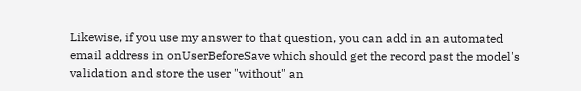Likewise, if you use my answer to that question, you can add in an automated email address in onUserBeforeSave which should get the record past the model's validation and store the user "without" an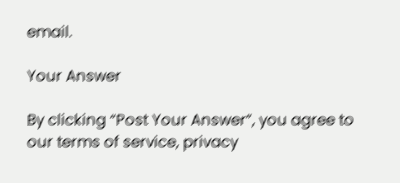email.

Your Answer

By clicking “Post Your Answer”, you agree to our terms of service, privacy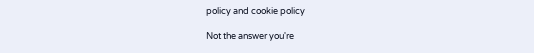policy and cookie policy

Not the answer you're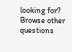looking for? Browse other questions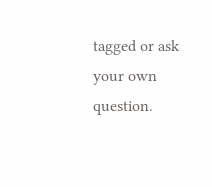tagged or ask your own question.